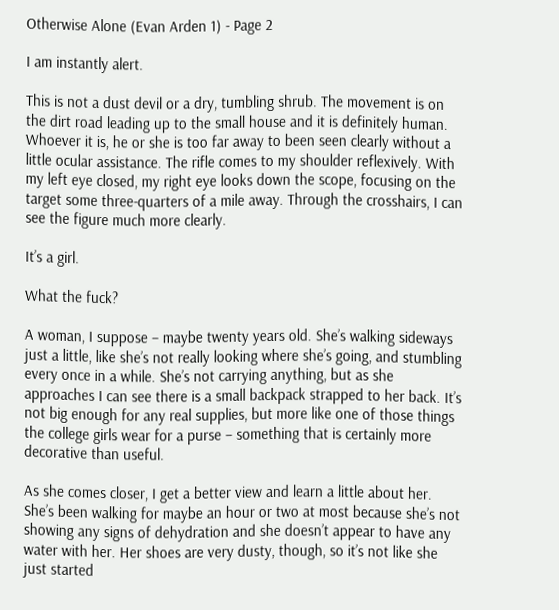Otherwise Alone (Evan Arden 1) - Page 2

I am instantly alert.

This is not a dust devil or a dry, tumbling shrub. The movement is on the dirt road leading up to the small house and it is definitely human. Whoever it is, he or she is too far away to been seen clearly without a little ocular assistance. The rifle comes to my shoulder reflexively. With my left eye closed, my right eye looks down the scope, focusing on the target some three-quarters of a mile away. Through the crosshairs, I can see the figure much more clearly.

It’s a girl.

What the fuck?

A woman, I suppose – maybe twenty years old. She’s walking sideways just a little, like she’s not really looking where she’s going, and stumbling every once in a while. She’s not carrying anything, but as she approaches I can see there is a small backpack strapped to her back. It’s not big enough for any real supplies, but more like one of those things the college girls wear for a purse – something that is certainly more decorative than useful.

As she comes closer, I get a better view and learn a little about her. She’s been walking for maybe an hour or two at most because she’s not showing any signs of dehydration and she doesn’t appear to have any water with her. Her shoes are very dusty, though, so it’s not like she just started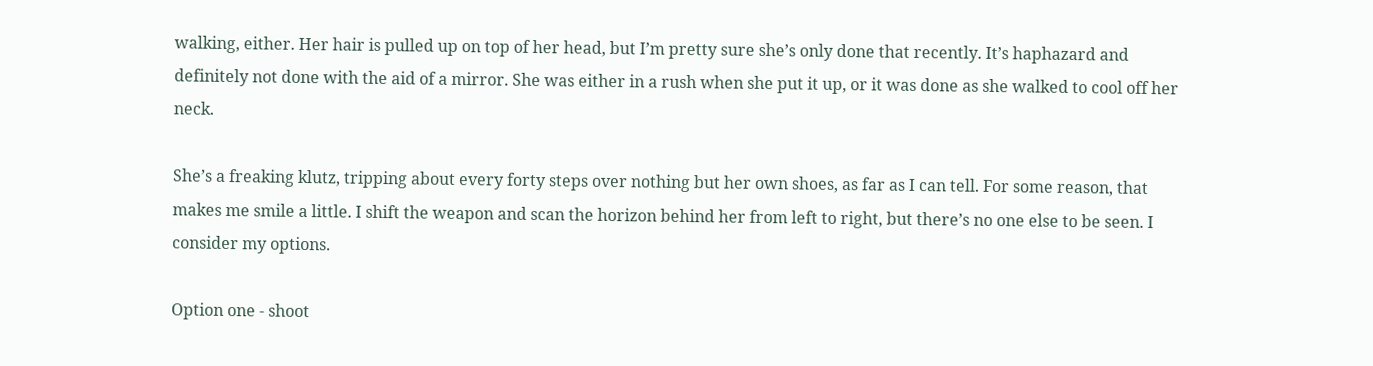walking, either. Her hair is pulled up on top of her head, but I’m pretty sure she’s only done that recently. It’s haphazard and definitely not done with the aid of a mirror. She was either in a rush when she put it up, or it was done as she walked to cool off her neck.

She’s a freaking klutz, tripping about every forty steps over nothing but her own shoes, as far as I can tell. For some reason, that makes me smile a little. I shift the weapon and scan the horizon behind her from left to right, but there’s no one else to be seen. I consider my options.

Option one - shoot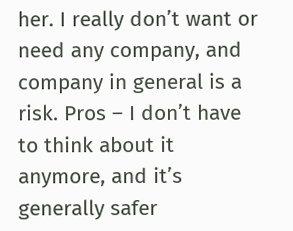her. I really don’t want or need any company, and company in general is a risk. Pros – I don’t have to think about it anymore, and it’s generally safer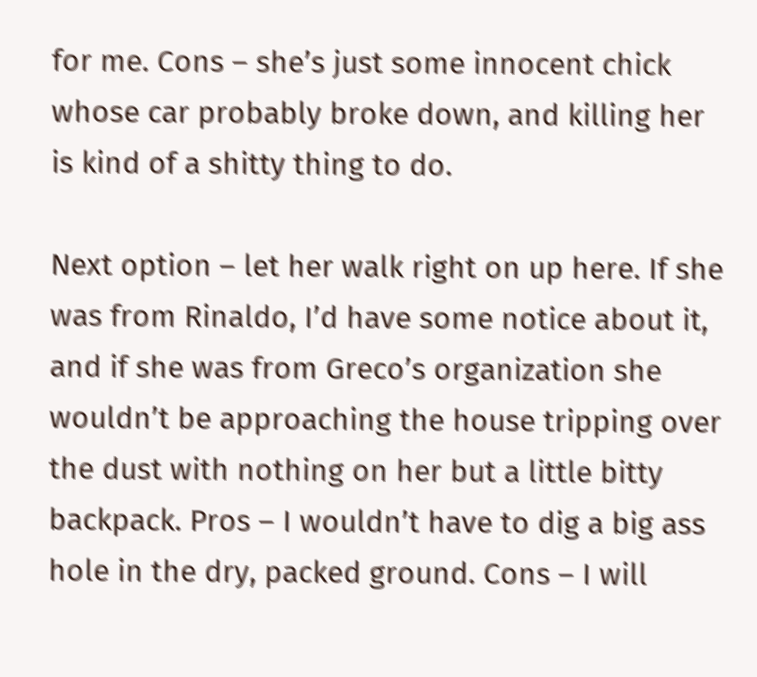for me. Cons – she’s just some innocent chick whose car probably broke down, and killing her is kind of a shitty thing to do.

Next option – let her walk right on up here. If she was from Rinaldo, I’d have some notice about it, and if she was from Greco’s organization she wouldn’t be approaching the house tripping over the dust with nothing on her but a little bitty backpack. Pros – I wouldn’t have to dig a big ass hole in the dry, packed ground. Cons – I will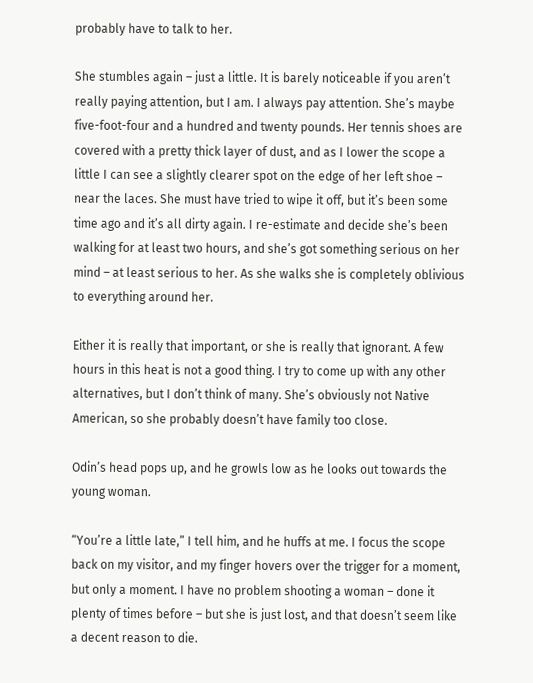probably have to talk to her.

She stumbles again – just a little. It is barely noticeable if you aren’t really paying attention, but I am. I always pay attention. She’s maybe five-foot-four and a hundred and twenty pounds. Her tennis shoes are covered with a pretty thick layer of dust, and as I lower the scope a little I can see a slightly clearer spot on the edge of her left shoe – near the laces. She must have tried to wipe it off, but it’s been some time ago and it’s all dirty again. I re-estimate and decide she’s been walking for at least two hours, and she’s got something serious on her mind – at least serious to her. As she walks she is completely oblivious to everything around her.

Either it is really that important, or she is really that ignorant. A few hours in this heat is not a good thing. I try to come up with any other alternatives, but I don’t think of many. She’s obviously not Native American, so she probably doesn’t have family too close.

Odin’s head pops up, and he growls low as he looks out towards the young woman.

“You’re a little late,” I tell him, and he huffs at me. I focus the scope back on my visitor, and my finger hovers over the trigger for a moment, but only a moment. I have no problem shooting a woman – done it plenty of times before – but she is just lost, and that doesn’t seem like a decent reason to die.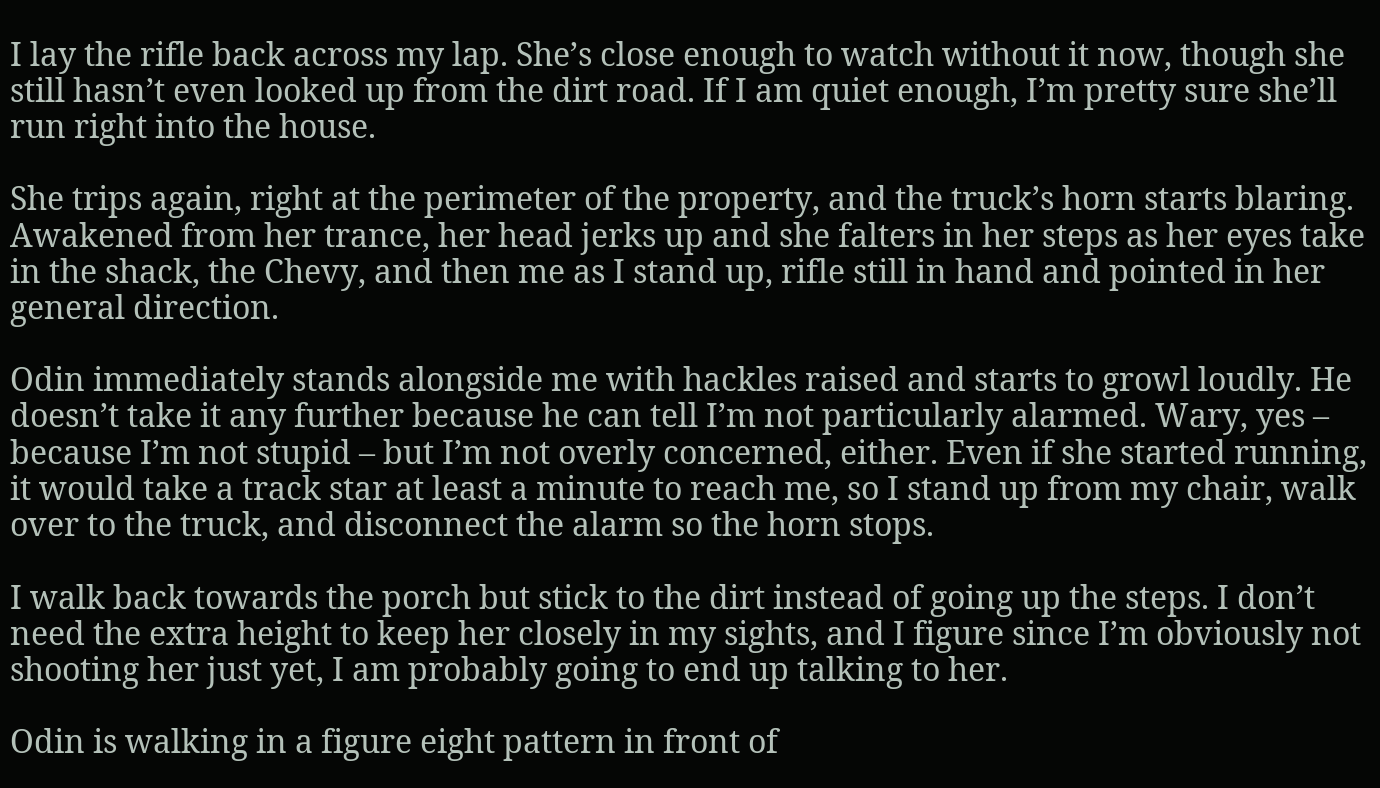I lay the rifle back across my lap. She’s close enough to watch without it now, though she still hasn’t even looked up from the dirt road. If I am quiet enough, I’m pretty sure she’ll run right into the house.

She trips again, right at the perimeter of the property, and the truck’s horn starts blaring. Awakened from her trance, her head jerks up and she falters in her steps as her eyes take in the shack, the Chevy, and then me as I stand up, rifle still in hand and pointed in her general direction.

Odin immediately stands alongside me with hackles raised and starts to growl loudly. He doesn’t take it any further because he can tell I’m not particularly alarmed. Wary, yes – because I’m not stupid – but I’m not overly concerned, either. Even if she started running, it would take a track star at least a minute to reach me, so I stand up from my chair, walk over to the truck, and disconnect the alarm so the horn stops.

I walk back towards the porch but stick to the dirt instead of going up the steps. I don’t need the extra height to keep her closely in my sights, and I figure since I’m obviously not shooting her just yet, I am probably going to end up talking to her.

Odin is walking in a figure eight pattern in front of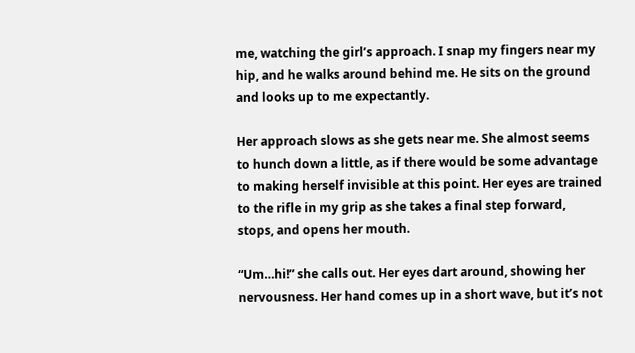me, watching the girl’s approach. I snap my fingers near my hip, and he walks around behind me. He sits on the ground and looks up to me expectantly.

Her approach slows as she gets near me. She almost seems to hunch down a little, as if there would be some advantage to making herself invisible at this point. Her eyes are trained to the rifle in my grip as she takes a final step forward, stops, and opens her mouth.

“Um…hi!” she calls out. Her eyes dart around, showing her nervousness. Her hand comes up in a short wave, but it’s not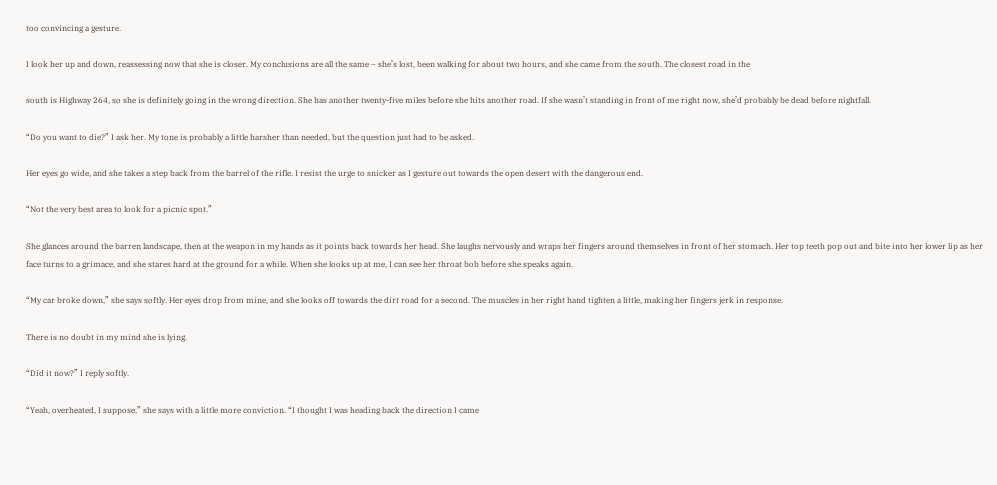too convincing a gesture.

I look her up and down, reassessing now that she is closer. My conclusions are all the same – she’s lost, been walking for about two hours, and she came from the south. The closest road in the

south is Highway 264, so she is definitely going in the wrong direction. She has another twenty-five miles before she hits another road. If she wasn’t standing in front of me right now, she’d probably be dead before nightfall.

“Do you want to die?” I ask her. My tone is probably a little harsher than needed, but the question just had to be asked.

Her eyes go wide, and she takes a step back from the barrel of the rifle. I resist the urge to snicker as I gesture out towards the open desert with the dangerous end.

“Not the very best area to look for a picnic spot.”

She glances around the barren landscape, then at the weapon in my hands as it points back towards her head. She laughs nervously and wraps her fingers around themselves in front of her stomach. Her top teeth pop out and bite into her lower lip as her face turns to a grimace, and she stares hard at the ground for a while. When she looks up at me, I can see her throat bob before she speaks again.

“My car broke down,” she says softly. Her eyes drop from mine, and she looks off towards the dirt road for a second. The muscles in her right hand tighten a little, making her fingers jerk in response.

There is no doubt in my mind she is lying.

“Did it now?” I reply softly.

“Yeah, overheated, I suppose,” she says with a little more conviction. “I thought I was heading back the direction I came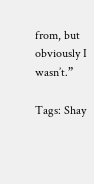from, but obviously I wasn’t.”

Tags: Shay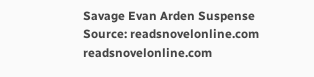Savage Evan Arden Suspense
Source: readsnovelonline.com
readsnovelonline.com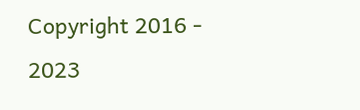Copyright 2016 - 2023